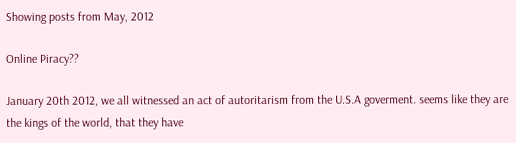Showing posts from May, 2012

Online Piracy??

January 20th 2012, we all witnessed an act of autoritarism from the U.S.A goverment. seems like they are the kings of the world, that they have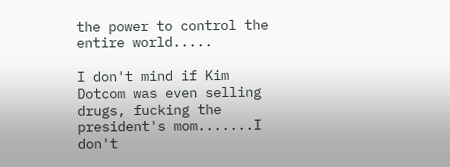the power to control the entire world.....

I don't mind if Kim Dotcom was even selling drugs, fucking the president's mom.......I don't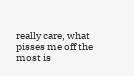really care, what pisses me off the most is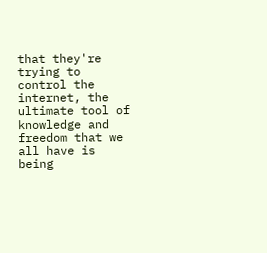that they're trying to control the internet, the ultimate tool of knowledge and freedom that we all have is being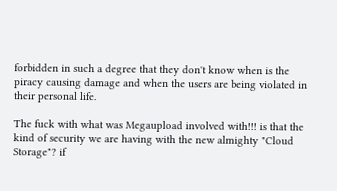forbidden in such a degree that they don't know when is the piracy causing damage and when the users are being violated in their personal life.

The fuck with what was Megaupload involved with!!! is that the kind of security we are having with the new almighty "Cloud Storage"? if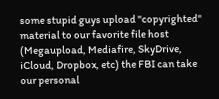some stupid guys upload "copyrighted" material to our favorite file host (Megaupload, Mediafire, SkyDrive, iCloud, Dropbox, etc) the FBI can take our personal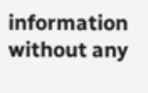information without any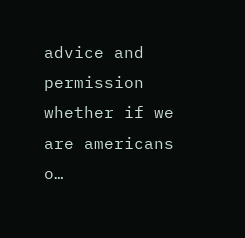advice and permission whether if we are americans o…